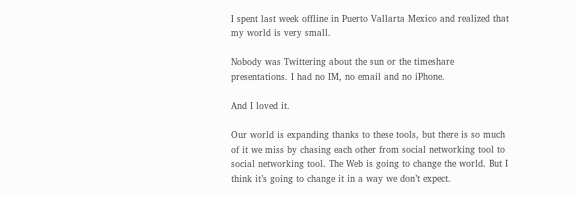I spent last week offline in Puerto Vallarta Mexico and realized that my world is very small.

Nobody was Twittering about the sun or the timeshare presentations. I had no IM, no email and no iPhone.

And I loved it.

Our world is expanding thanks to these tools, but there is so much of it we miss by chasing each other from social networking tool to social networking tool. The Web is going to change the world. But I think it’s going to change it in a way we don’t expect.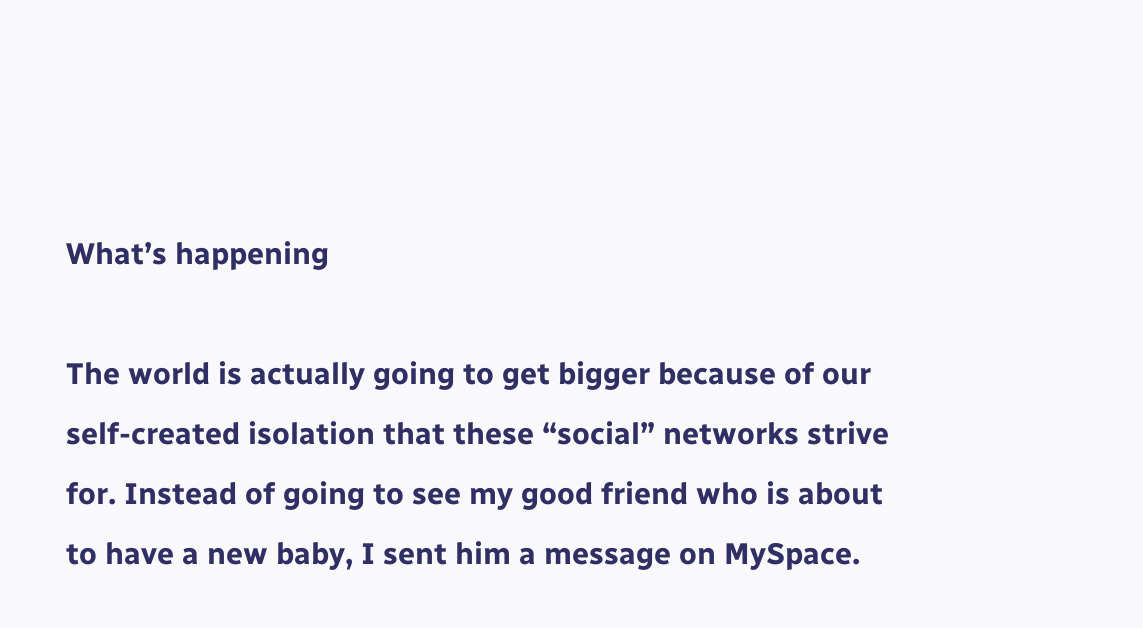What’s happening

The world is actually going to get bigger because of our self-created isolation that these “social” networks strive for. Instead of going to see my good friend who is about to have a new baby, I sent him a message on MySpace.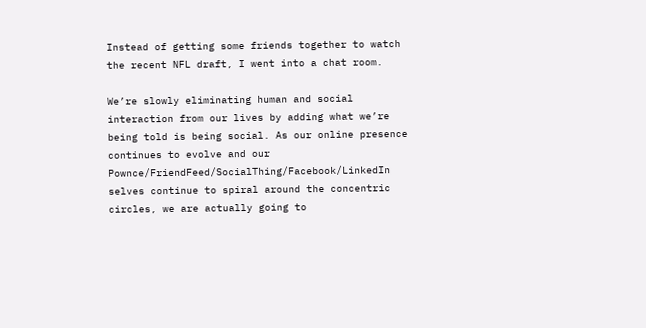Instead of getting some friends together to watch the recent NFL draft, I went into a chat room.

We’re slowly eliminating human and social interaction from our lives by adding what we’re being told is being social. As our online presence continues to evolve and our Pownce/FriendFeed/SocialThing/Facebook/LinkedIn selves continue to spiral around the concentric circles, we are actually going to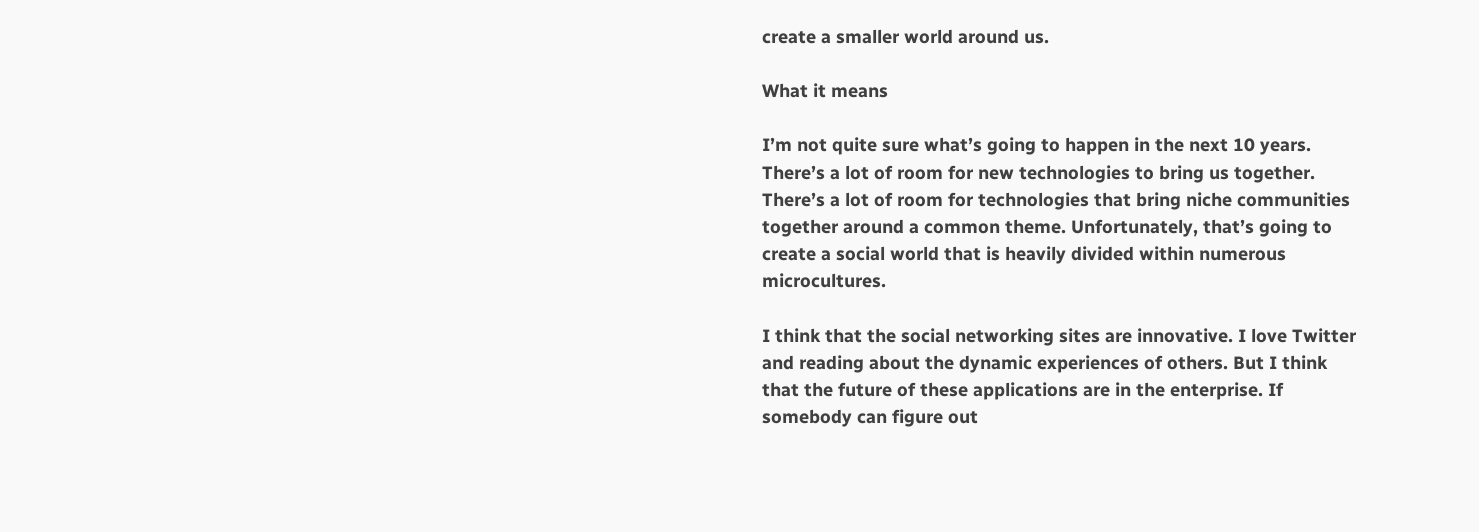create a smaller world around us.

What it means

I’m not quite sure what’s going to happen in the next 10 years. There’s a lot of room for new technologies to bring us together. There’s a lot of room for technologies that bring niche communities together around a common theme. Unfortunately, that’s going to create a social world that is heavily divided within numerous microcultures.

I think that the social networking sites are innovative. I love Twitter and reading about the dynamic experiences of others. But I think that the future of these applications are in the enterprise. If somebody can figure out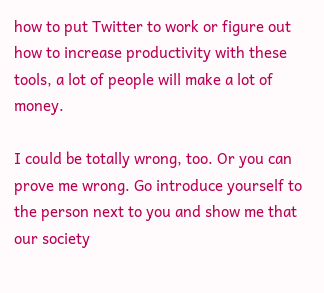how to put Twitter to work or figure out how to increase productivity with these tools, a lot of people will make a lot of money.

I could be totally wrong, too. Or you can prove me wrong. Go introduce yourself to the person next to you and show me that our society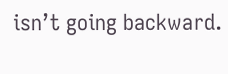isn’t going backward.